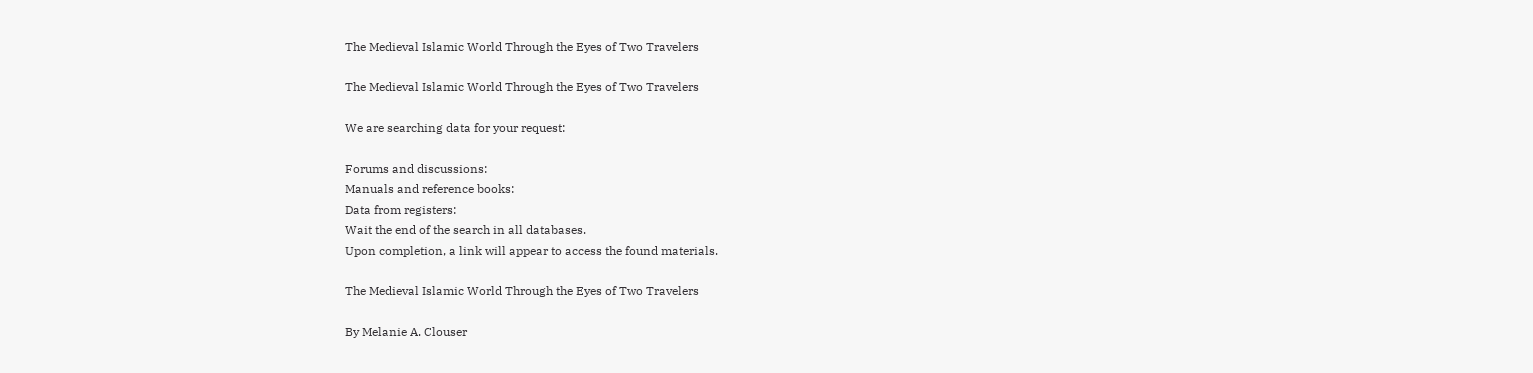The Medieval Islamic World Through the Eyes of Two Travelers

The Medieval Islamic World Through the Eyes of Two Travelers

We are searching data for your request:

Forums and discussions:
Manuals and reference books:
Data from registers:
Wait the end of the search in all databases.
Upon completion, a link will appear to access the found materials.

The Medieval Islamic World Through the Eyes of Two Travelers

By Melanie A. Clouser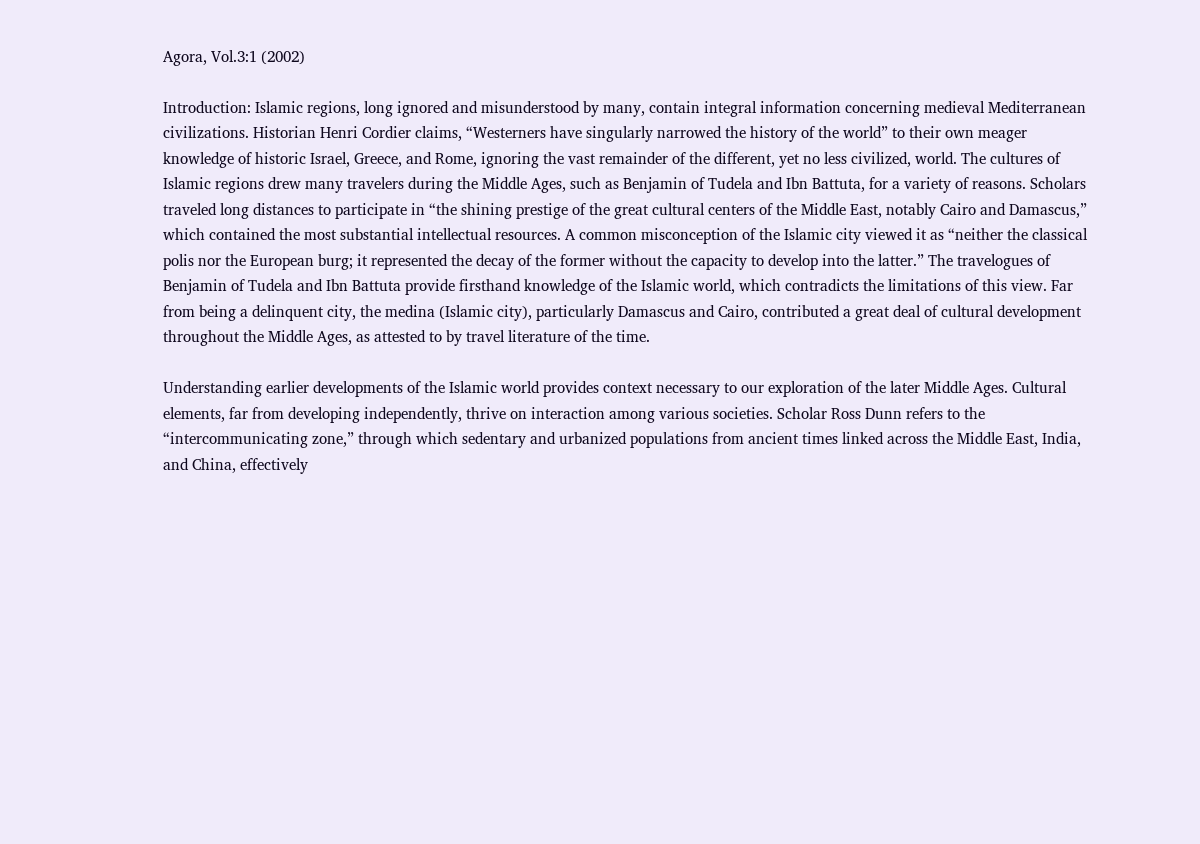Agora, Vol.3:1 (2002)

Introduction: Islamic regions, long ignored and misunderstood by many, contain integral information concerning medieval Mediterranean civilizations. Historian Henri Cordier claims, “Westerners have singularly narrowed the history of the world” to their own meager knowledge of historic Israel, Greece, and Rome, ignoring the vast remainder of the different, yet no less civilized, world. The cultures of Islamic regions drew many travelers during the Middle Ages, such as Benjamin of Tudela and Ibn Battuta, for a variety of reasons. Scholars traveled long distances to participate in “the shining prestige of the great cultural centers of the Middle East, notably Cairo and Damascus,” which contained the most substantial intellectual resources. A common misconception of the Islamic city viewed it as “neither the classical polis nor the European burg; it represented the decay of the former without the capacity to develop into the latter.” The travelogues of Benjamin of Tudela and Ibn Battuta provide firsthand knowledge of the Islamic world, which contradicts the limitations of this view. Far from being a delinquent city, the medina (Islamic city), particularly Damascus and Cairo, contributed a great deal of cultural development throughout the Middle Ages, as attested to by travel literature of the time.

Understanding earlier developments of the Islamic world provides context necessary to our exploration of the later Middle Ages. Cultural elements, far from developing independently, thrive on interaction among various societies. Scholar Ross Dunn refers to the “intercommunicating zone,” through which sedentary and urbanized populations from ancient times linked across the Middle East, India, and China, effectively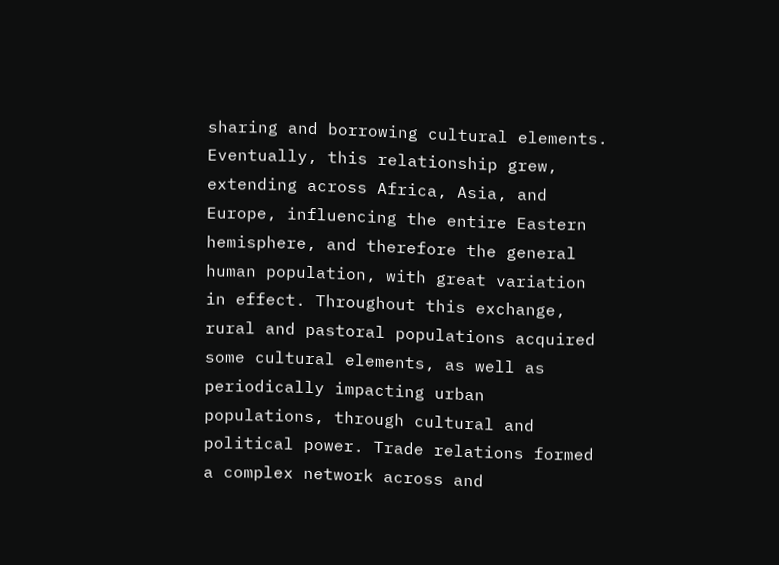sharing and borrowing cultural elements. Eventually, this relationship grew, extending across Africa, Asia, and Europe, influencing the entire Eastern hemisphere, and therefore the general human population, with great variation in effect. Throughout this exchange, rural and pastoral populations acquired some cultural elements, as well as periodically impacting urban populations, through cultural and political power. Trade relations formed a complex network across and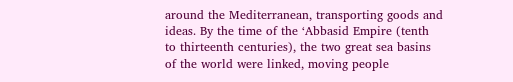around the Mediterranean, transporting goods and ideas. By the time of the ‘Abbasid Empire (tenth to thirteenth centuries), the two great sea basins of the world were linked, moving people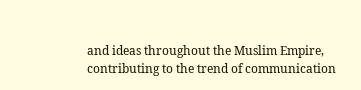and ideas throughout the Muslim Empire, contributing to the trend of communication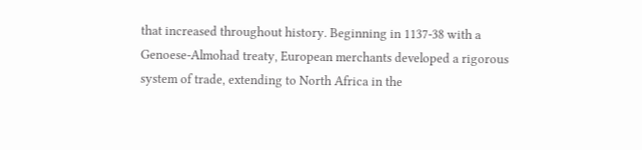that increased throughout history. Beginning in 1137-38 with a Genoese-Almohad treaty, European merchants developed a rigorous system of trade, extending to North Africa in the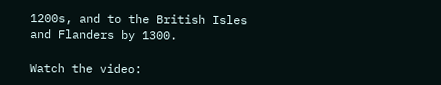1200s, and to the British Isles and Flanders by 1300.

Watch the video: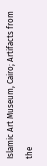Islamic Art Museum, Cairo; Artifacts from the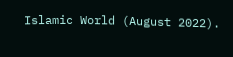Islamic World (August 2022).